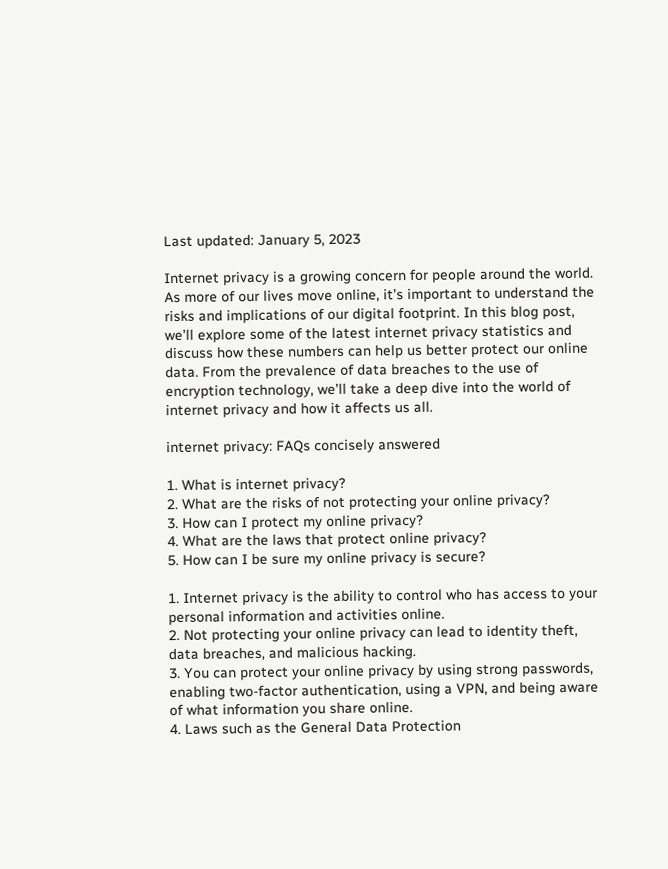Last updated: January 5, 2023

Internet privacy is a growing concern for people around the world. As more of our lives move online, it’s important to understand the risks and implications of our digital footprint. In this blog post, we’ll explore some of the latest internet privacy statistics and discuss how these numbers can help us better protect our online data. From the prevalence of data breaches to the use of encryption technology, we’ll take a deep dive into the world of internet privacy and how it affects us all.

internet privacy: FAQs concisely answered

1. What is internet privacy?
2. What are the risks of not protecting your online privacy?
3. How can I protect my online privacy?
4. What are the laws that protect online privacy?
5. How can I be sure my online privacy is secure?

1. Internet privacy is the ability to control who has access to your personal information and activities online.
2. Not protecting your online privacy can lead to identity theft, data breaches, and malicious hacking.
3. You can protect your online privacy by using strong passwords, enabling two-factor authentication, using a VPN, and being aware of what information you share online.
4. Laws such as the General Data Protection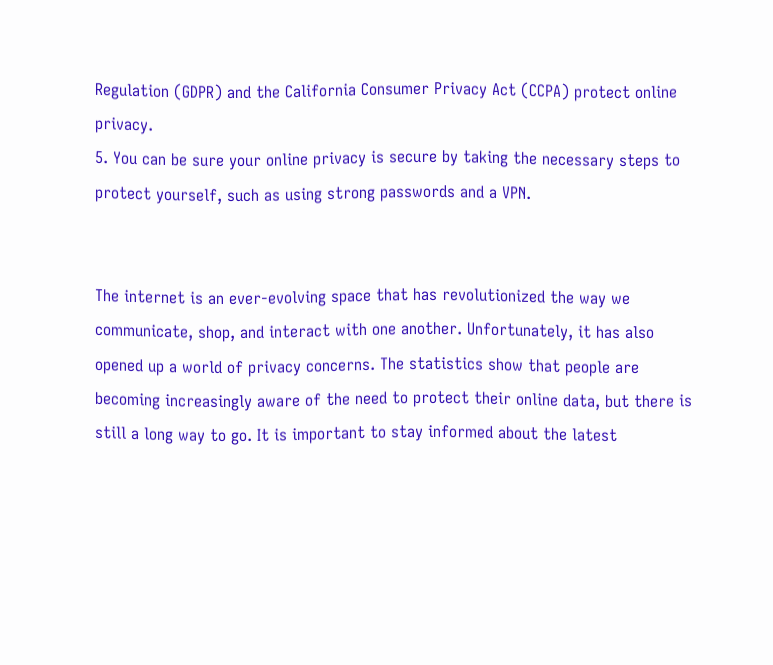Regulation (GDPR) and the California Consumer Privacy Act (CCPA) protect online privacy.
5. You can be sure your online privacy is secure by taking the necessary steps to protect yourself, such as using strong passwords and a VPN.


The internet is an ever-evolving space that has revolutionized the way we communicate, shop, and interact with one another. Unfortunately, it has also opened up a world of privacy concerns. The statistics show that people are becoming increasingly aware of the need to protect their online data, but there is still a long way to go. It is important to stay informed about the latest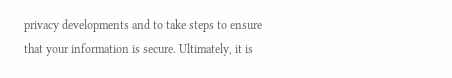privacy developments and to take steps to ensure that your information is secure. Ultimately, it is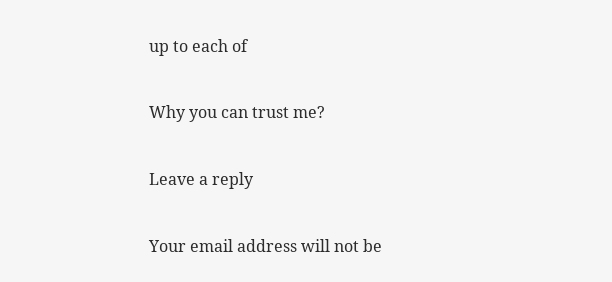up to each of

Why you can trust me?

Leave a reply

Your email address will not be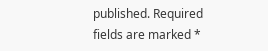published. Required fields are marked *